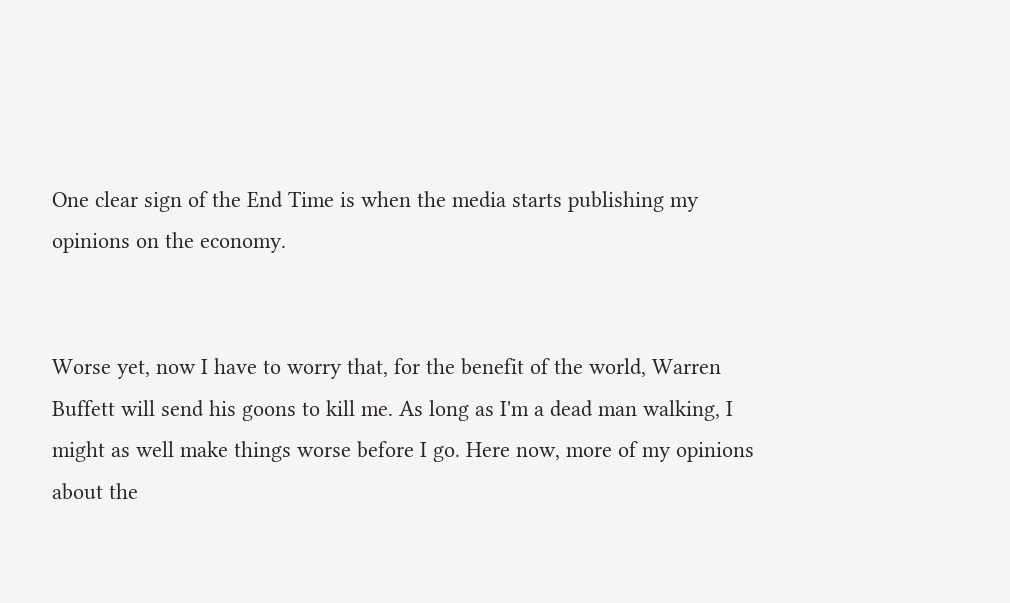One clear sign of the End Time is when the media starts publishing my opinions on the economy.


Worse yet, now I have to worry that, for the benefit of the world, Warren Buffett will send his goons to kill me. As long as I'm a dead man walking, I might as well make things worse before I go. Here now, more of my opinions about the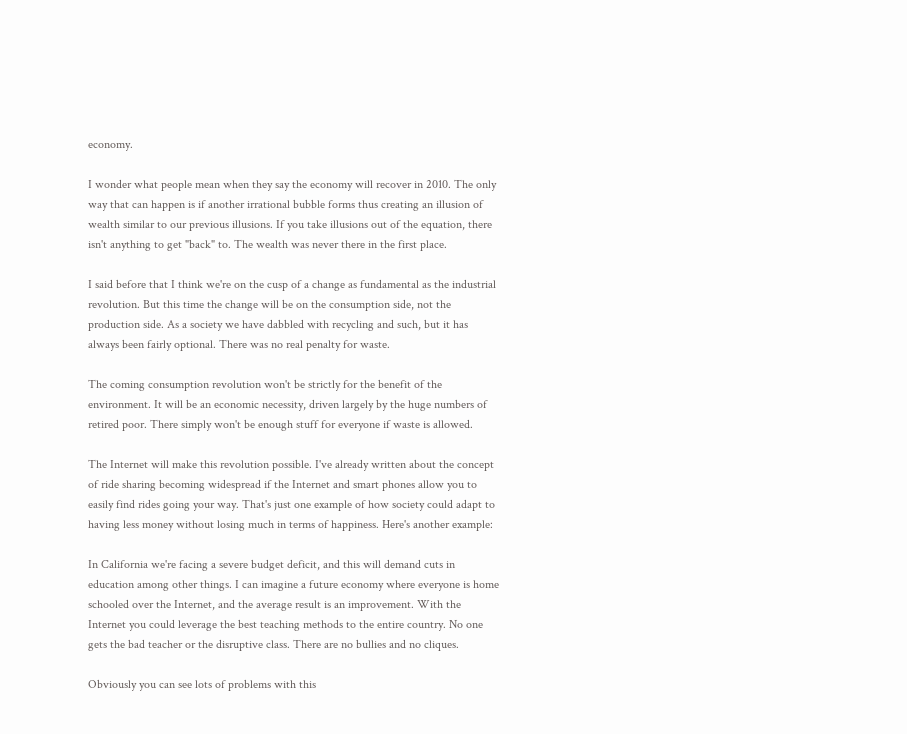economy.

I wonder what people mean when they say the economy will recover in 2010. The only way that can happen is if another irrational bubble forms thus creating an illusion of wealth similar to our previous illusions. If you take illusions out of the equation, there isn't anything to get "back" to. The wealth was never there in the first place.

I said before that I think we're on the cusp of a change as fundamental as the industrial revolution. But this time the change will be on the consumption side, not the production side. As a society we have dabbled with recycling and such, but it has always been fairly optional. There was no real penalty for waste.

The coming consumption revolution won't be strictly for the benefit of the environment. It will be an economic necessity, driven largely by the huge numbers of retired poor. There simply won't be enough stuff for everyone if waste is allowed.

The Internet will make this revolution possible. I've already written about the concept of ride sharing becoming widespread if the Internet and smart phones allow you to easily find rides going your way. That's just one example of how society could adapt to having less money without losing much in terms of happiness. Here's another example:

In California we're facing a severe budget deficit, and this will demand cuts in education among other things. I can imagine a future economy where everyone is home schooled over the Internet, and the average result is an improvement. With the Internet you could leverage the best teaching methods to the entire country. No one gets the bad teacher or the disruptive class. There are no bullies and no cliques.

Obviously you can see lots of problems with this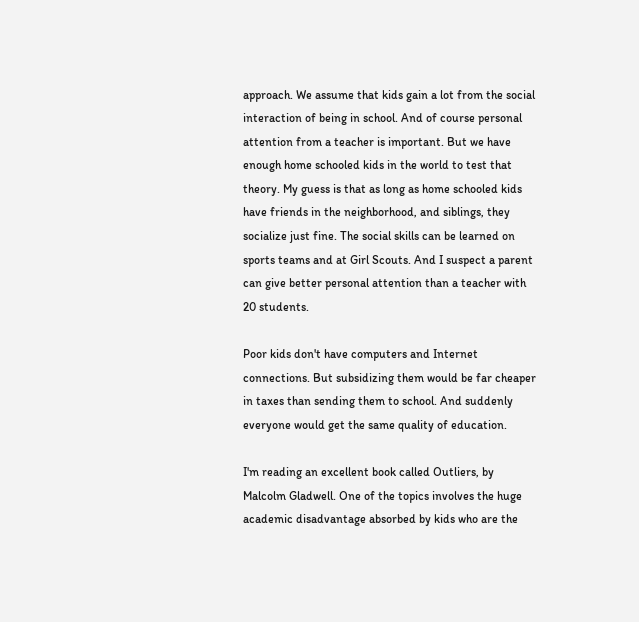approach. We assume that kids gain a lot from the social interaction of being in school. And of course personal attention from a teacher is important. But we have enough home schooled kids in the world to test that theory. My guess is that as long as home schooled kids have friends in the neighborhood, and siblings, they socialize just fine. The social skills can be learned on sports teams and at Girl Scouts. And I suspect a parent can give better personal attention than a teacher with 20 students.

Poor kids don't have computers and Internet connections. But subsidizing them would be far cheaper in taxes than sending them to school. And suddenly everyone would get the same quality of education.

I'm reading an excellent book called Outliers, by Malcolm Gladwell. One of the topics involves the huge academic disadvantage absorbed by kids who are the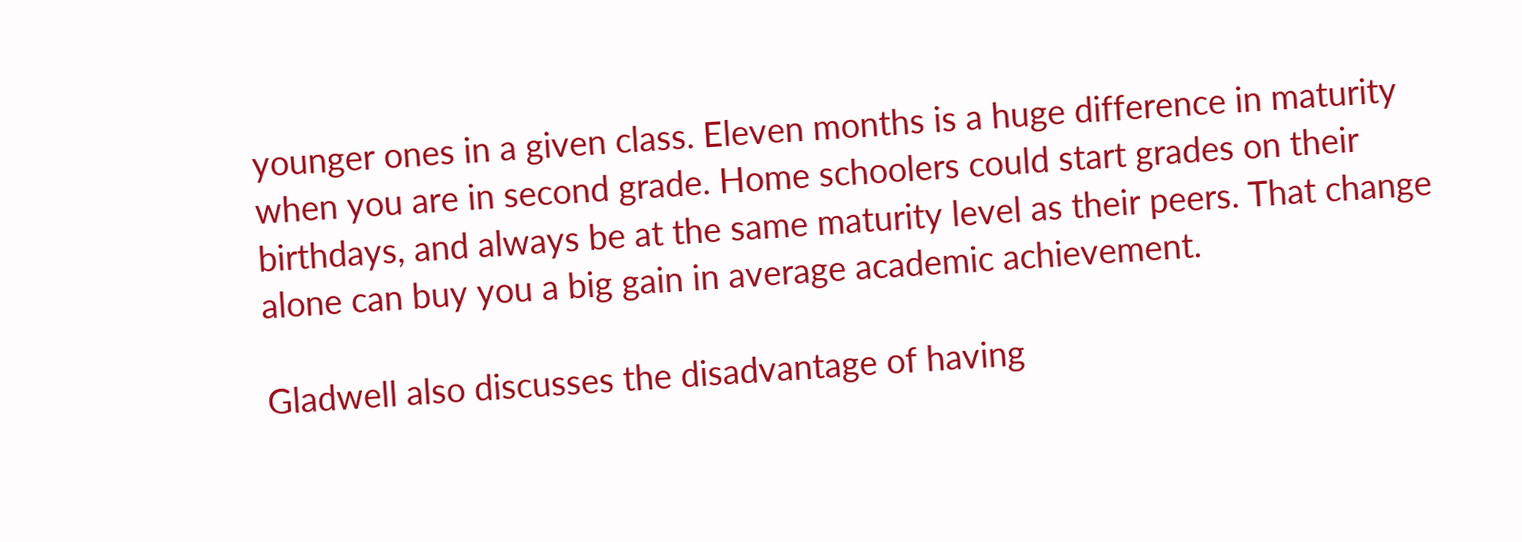younger ones in a given class. Eleven months is a huge difference in maturity when you are in second grade. Home schoolers could start grades on their birthdays, and always be at the same maturity level as their peers. That change alone can buy you a big gain in average academic achievement.

Gladwell also discusses the disadvantage of having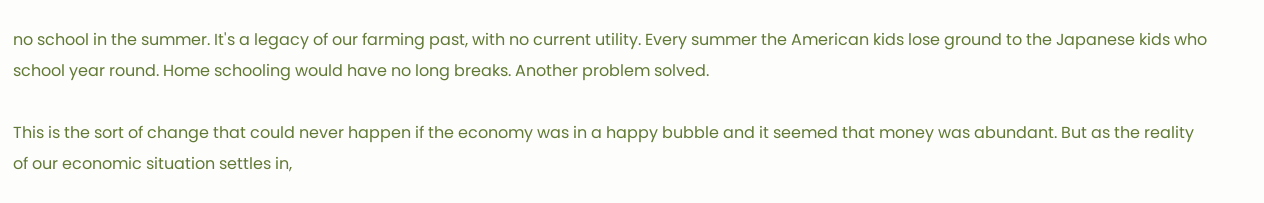no school in the summer. It's a legacy of our farming past, with no current utility. Every summer the American kids lose ground to the Japanese kids who school year round. Home schooling would have no long breaks. Another problem solved.

This is the sort of change that could never happen if the economy was in a happy bubble and it seemed that money was abundant. But as the reality of our economic situation settles in,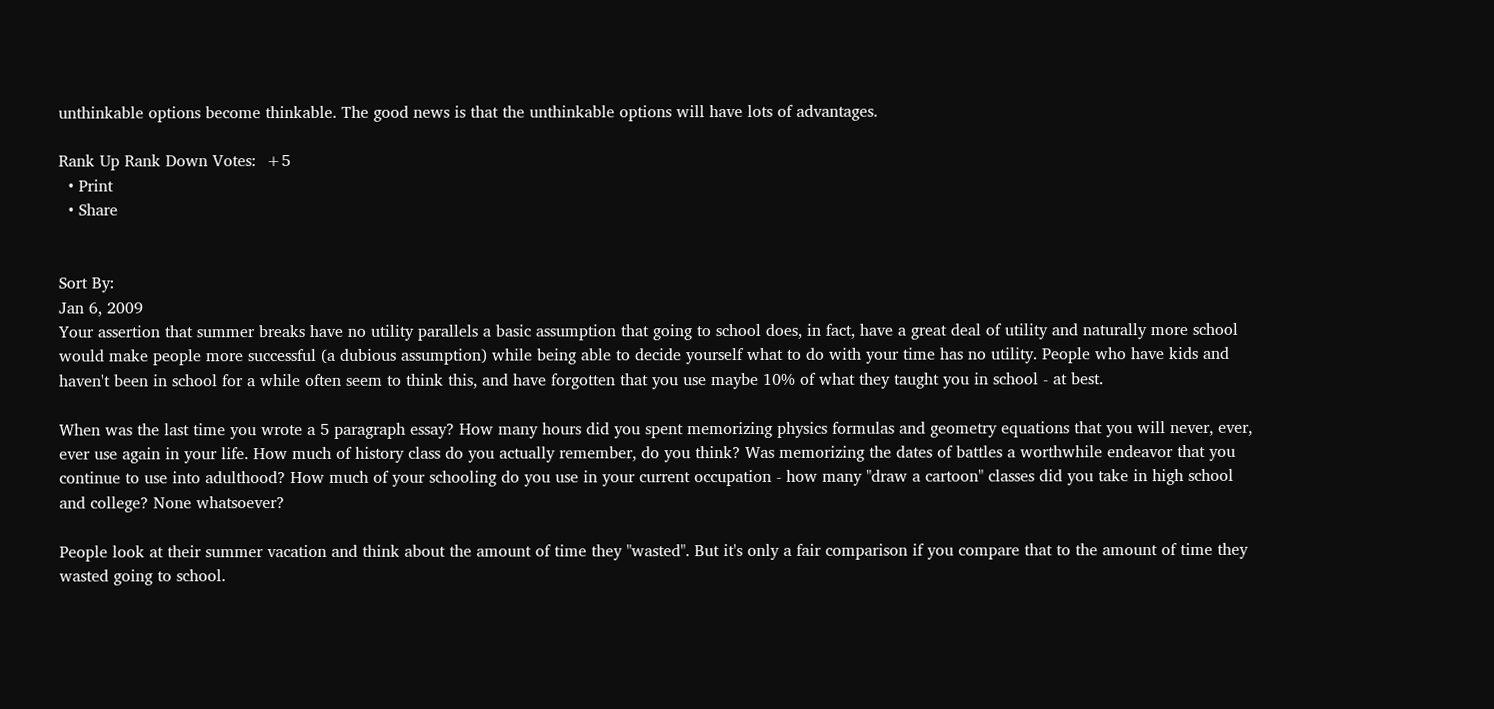unthinkable options become thinkable. The good news is that the unthinkable options will have lots of advantages.

Rank Up Rank Down Votes:  +5
  • Print
  • Share


Sort By:
Jan 6, 2009
Your assertion that summer breaks have no utility parallels a basic assumption that going to school does, in fact, have a great deal of utility and naturally more school would make people more successful (a dubious assumption) while being able to decide yourself what to do with your time has no utility. People who have kids and haven't been in school for a while often seem to think this, and have forgotten that you use maybe 10% of what they taught you in school - at best.

When was the last time you wrote a 5 paragraph essay? How many hours did you spent memorizing physics formulas and geometry equations that you will never, ever, ever use again in your life. How much of history class do you actually remember, do you think? Was memorizing the dates of battles a worthwhile endeavor that you continue to use into adulthood? How much of your schooling do you use in your current occupation - how many "draw a cartoon" classes did you take in high school and college? None whatsoever?

People look at their summer vacation and think about the amount of time they "wasted". But it's only a fair comparison if you compare that to the amount of time they wasted going to school.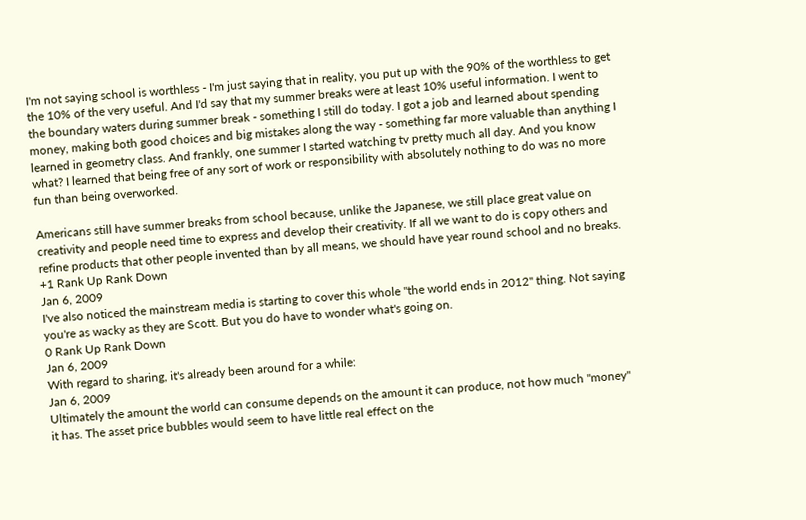I'm not saying school is worthless - I'm just saying that in reality, you put up with the 90% of the worthless to get the 10% of the very useful. And I'd say that my summer breaks were at least 10% useful information. I went to the boundary waters during summer break - something I still do today. I got a job and learned about spending money, making both good choices and big mistakes along the way - something far more valuable than anything I learned in geometry class. And frankly, one summer I started watching tv pretty much all day. And you know what? I learned that being free of any sort of work or responsibility with absolutely nothing to do was no more fun than being overworked.

Americans still have summer breaks from school because, unlike the Japanese, we still place great value on creativity and people need time to express and develop their creativity. If all we want to do is copy others and refine products that other people invented than by all means, we should have year round school and no breaks.
+1 Rank Up Rank Down
Jan 6, 2009
I've also noticed the mainstream media is starting to cover this whole "the world ends in 2012" thing. Not saying you're as wacky as they are Scott. But you do have to wonder what's going on.
0 Rank Up Rank Down
Jan 6, 2009
With regard to sharing, it's already been around for a while:
Jan 6, 2009
Ultimately the amount the world can consume depends on the amount it can produce, not how much "money" it has. The asset price bubbles would seem to have little real effect on the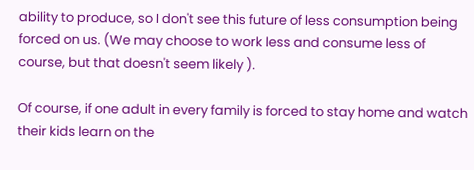ability to produce, so I don't see this future of less consumption being forced on us. (We may choose to work less and consume less of course, but that doesn't seem likely ).

Of course, if one adult in every family is forced to stay home and watch their kids learn on the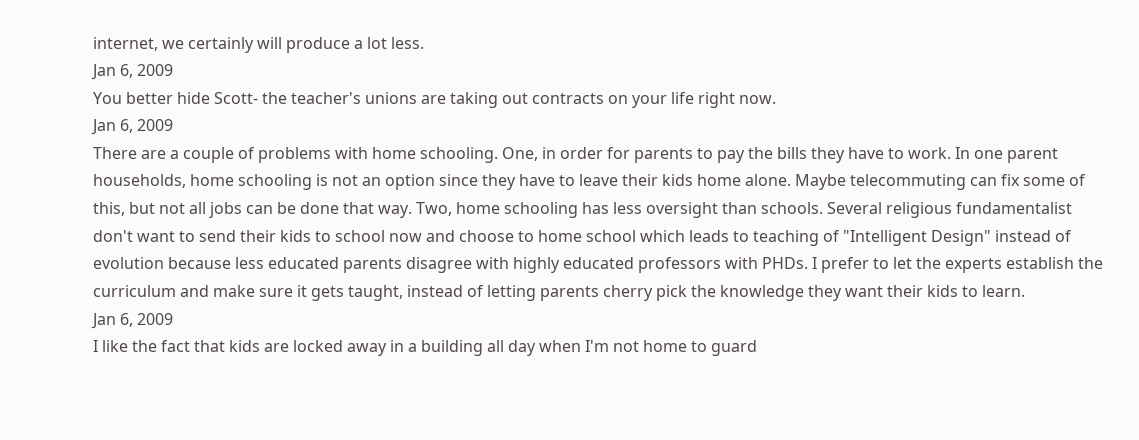internet, we certainly will produce a lot less.
Jan 6, 2009
You better hide Scott- the teacher's unions are taking out contracts on your life right now.
Jan 6, 2009
There are a couple of problems with home schooling. One, in order for parents to pay the bills they have to work. In one parent households, home schooling is not an option since they have to leave their kids home alone. Maybe telecommuting can fix some of this, but not all jobs can be done that way. Two, home schooling has less oversight than schools. Several religious fundamentalist don't want to send their kids to school now and choose to home school which leads to teaching of "Intelligent Design" instead of evolution because less educated parents disagree with highly educated professors with PHDs. I prefer to let the experts establish the curriculum and make sure it gets taught, instead of letting parents cherry pick the knowledge they want their kids to learn.
Jan 6, 2009
I like the fact that kids are locked away in a building all day when I'm not home to guard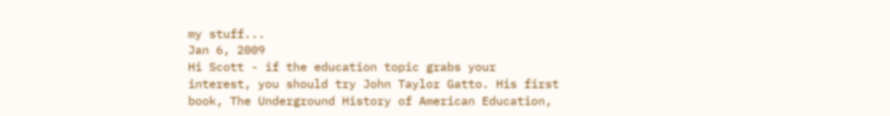my stuff...
Jan 6, 2009
Hi Scott - if the education topic grabs your interest, you should try John Taylor Gatto. His first book, The Underground History of American Education,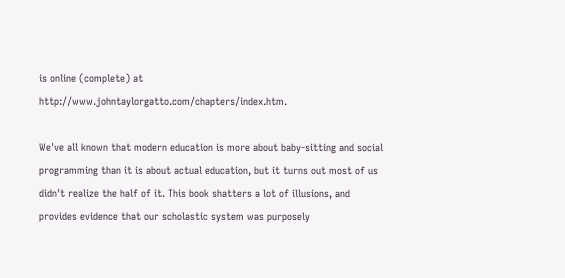is online (complete) at http://www.johntaylorgatto.com/chapters/index.htm.

We've all known that modern education is more about baby-sitting and social programming than it is about actual education, but it turns out most of us didn't realize the half of it. This book shatters a lot of illusions, and provides evidence that our scholastic system was purposely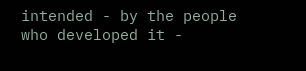intended - by the people who developed it -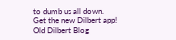to dumb us all down.
Get the new Dilbert app!
Old Dilbert Blog